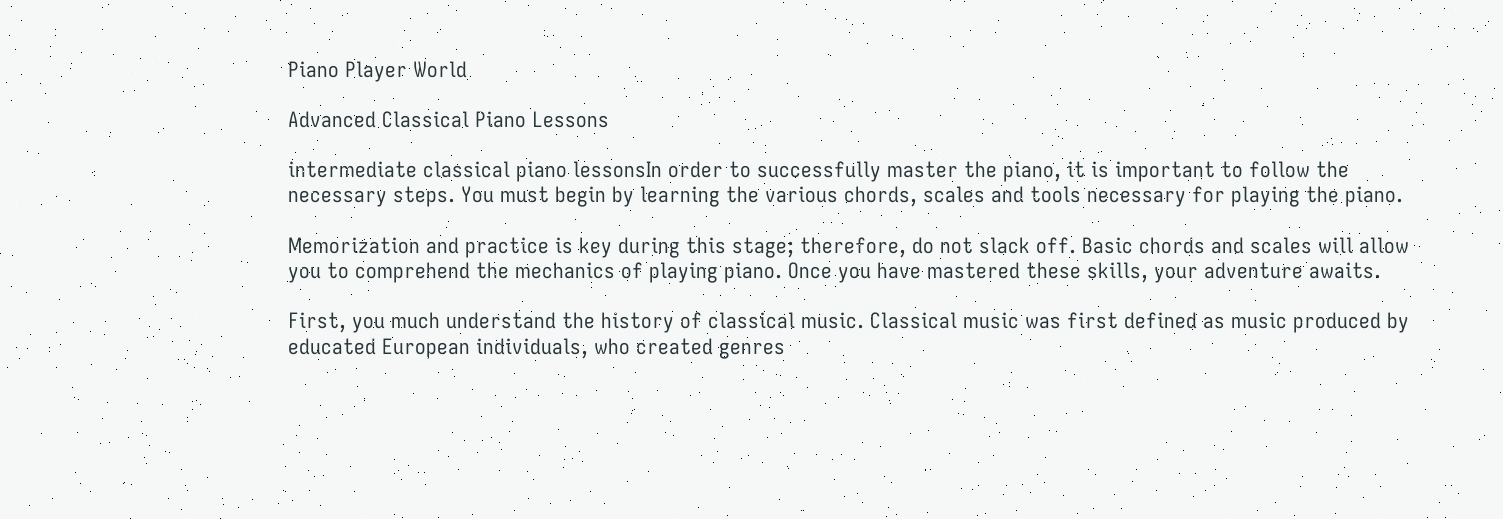Piano Player World

Advanced Classical Piano Lessons

intermediate classical piano lessonsIn order to successfully master the piano, it is important to follow the necessary steps. You must begin by learning the various chords, scales and tools necessary for playing the piano.

Memorization and practice is key during this stage; therefore, do not slack off. Basic chords and scales will allow you to comprehend the mechanics of playing piano. Once you have mastered these skills, your adventure awaits.

First, you much understand the history of classical music. Classical music was first defined as music produced by educated European individuals, who created genres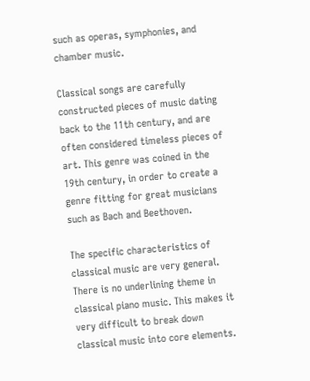such as operas, symphonies, and chamber music.

Classical songs are carefully constructed pieces of music dating back to the 11th century, and are often considered timeless pieces of art. This genre was coined in the 19th century, in order to create a genre fitting for great musicians such as Bach and Beethoven.

The specific characteristics of classical music are very general. There is no underlining theme in classical piano music. This makes it very difficult to break down classical music into core elements.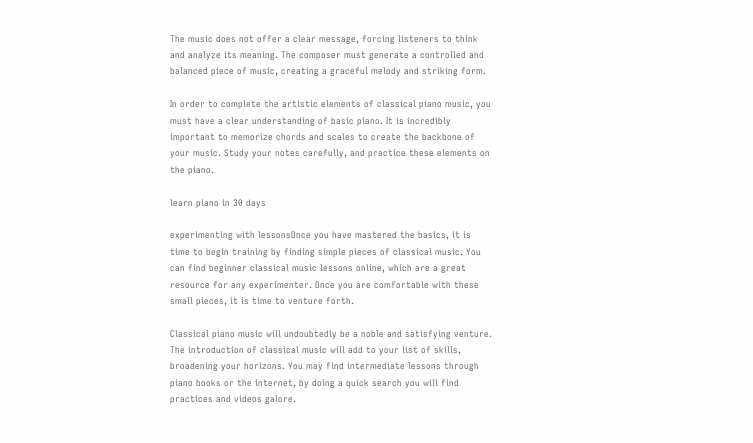The music does not offer a clear message, forcing listeners to think and analyze its meaning. The composer must generate a controlled and balanced piece of music, creating a graceful melody and striking form.

In order to complete the artistic elements of classical piano music, you must have a clear understanding of basic piano. It is incredibly important to memorize chords and scales to create the backbone of your music. Study your notes carefully, and practice these elements on the piano.

learn piano in 30 days

experimenting with lessonsOnce you have mastered the basics, it is time to begin training by finding simple pieces of classical music. You can find beginner classical music lessons online, which are a great resource for any experimenter. Once you are comfortable with these small pieces, it is time to venture forth.

Classical piano music will undoubtedly be a noble and satisfying venture. The introduction of classical music will add to your list of skills, broadening your horizons. You may find intermediate lessons through piano books or the internet, by doing a quick search you will find practices and videos galore.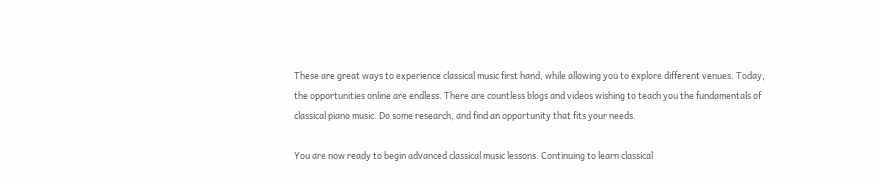These are great ways to experience classical music first hand, while allowing you to explore different venues. Today, the opportunities online are endless. There are countless blogs and videos wishing to teach you the fundamentals of classical piano music. Do some research, and find an opportunity that fits your needs.

You are now ready to begin advanced classical music lessons. Continuing to learn classical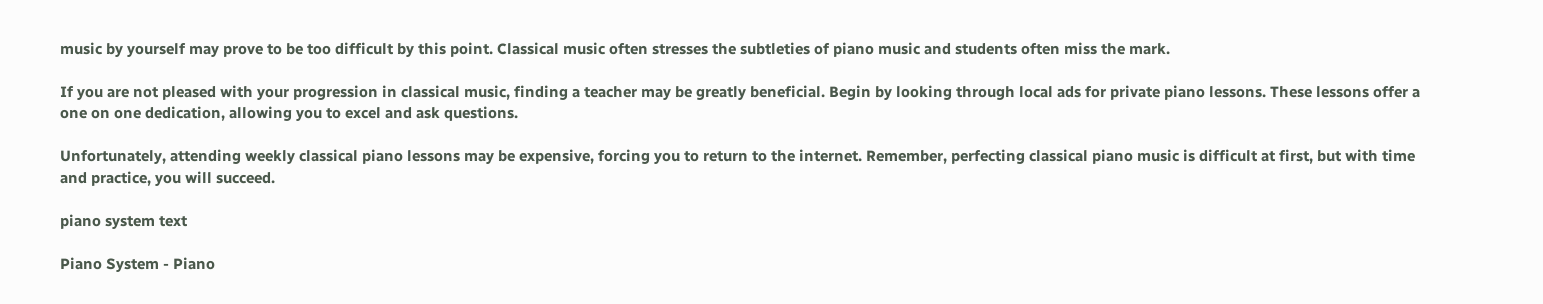music by yourself may prove to be too difficult by this point. Classical music often stresses the subtleties of piano music and students often miss the mark.

If you are not pleased with your progression in classical music, finding a teacher may be greatly beneficial. Begin by looking through local ads for private piano lessons. These lessons offer a one on one dedication, allowing you to excel and ask questions.

Unfortunately, attending weekly classical piano lessons may be expensive, forcing you to return to the internet. Remember, perfecting classical piano music is difficult at first, but with time and practice, you will succeed.

piano system text

Piano System - Piano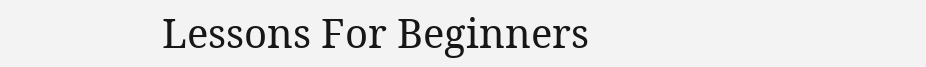Lessons For Beginners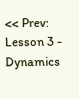<< Prev: Lesson 3 - Dynamics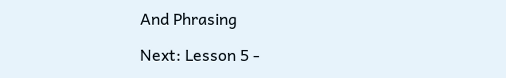And Phrasing

Next: Lesson 5 -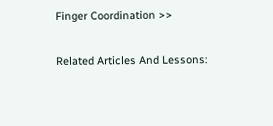Finger Coordination >>

Related Articles And Lessons: